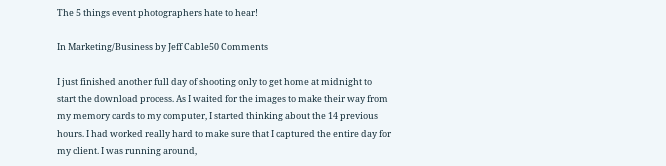The 5 things event photographers hate to hear!

In Marketing/Business by Jeff Cable50 Comments

I just finished another full day of shooting only to get home at midnight to start the download process. As I waited for the images to make their way from my memory cards to my computer, I started thinking about the 14 previous hours. I had worked really hard to make sure that I captured the entire day for my client. I was running around,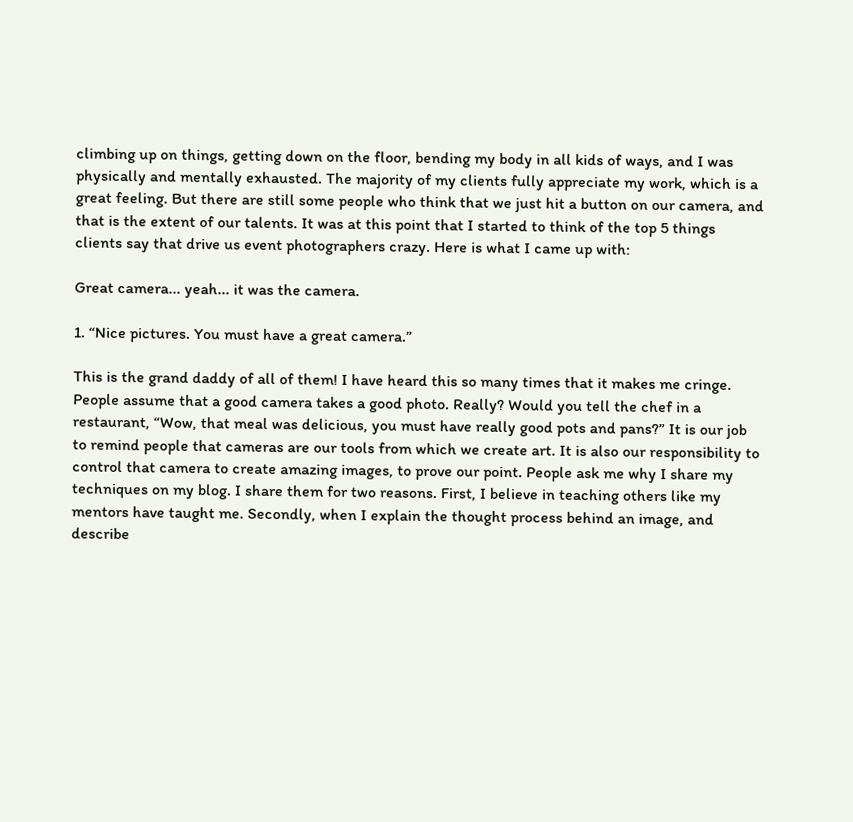climbing up on things, getting down on the floor, bending my body in all kids of ways, and I was physically and mentally exhausted. The majority of my clients fully appreciate my work, which is a great feeling. But there are still some people who think that we just hit a button on our camera, and that is the extent of our talents. It was at this point that I started to think of the top 5 things clients say that drive us event photographers crazy. Here is what I came up with:

Great camera... yeah... it was the camera.

1. “Nice pictures. You must have a great camera.”

This is the grand daddy of all of them! I have heard this so many times that it makes me cringe. People assume that a good camera takes a good photo. Really? Would you tell the chef in a restaurant, “Wow, that meal was delicious, you must have really good pots and pans?” It is our job to remind people that cameras are our tools from which we create art. It is also our responsibility to control that camera to create amazing images, to prove our point. People ask me why I share my techniques on my blog. I share them for two reasons. First, I believe in teaching others like my mentors have taught me. Secondly, when I explain the thought process behind an image, and describe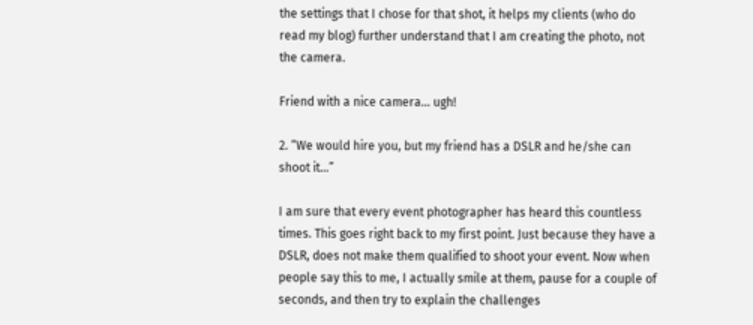the settings that I chose for that shot, it helps my clients (who do read my blog) further understand that I am creating the photo, not the camera.

Friend with a nice camera... ugh!

2. “We would hire you, but my friend has a DSLR and he/she can shoot it…”

I am sure that every event photographer has heard this countless times. This goes right back to my first point. Just because they have a DSLR, does not make them qualified to shoot your event. Now when people say this to me, I actually smile at them, pause for a couple of seconds, and then try to explain the challenges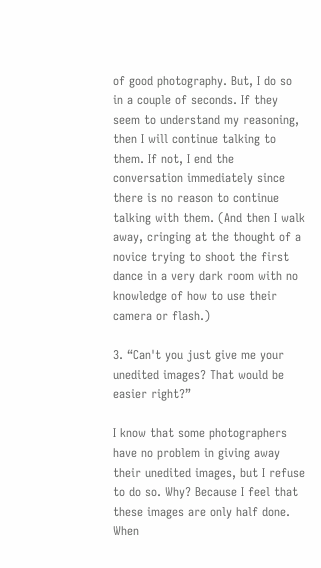of good photography. But, I do so in a couple of seconds. If they seem to understand my reasoning, then I will continue talking to them. If not, I end the conversation immediately since there is no reason to continue talking with them. (And then I walk away, cringing at the thought of a novice trying to shoot the first dance in a very dark room with no knowledge of how to use their camera or flash.)

3. “Can't you just give me your unedited images? That would be easier right?”

I know that some photographers have no problem in giving away their unedited images, but I refuse to do so. Why? Because I feel that these images are only half done. When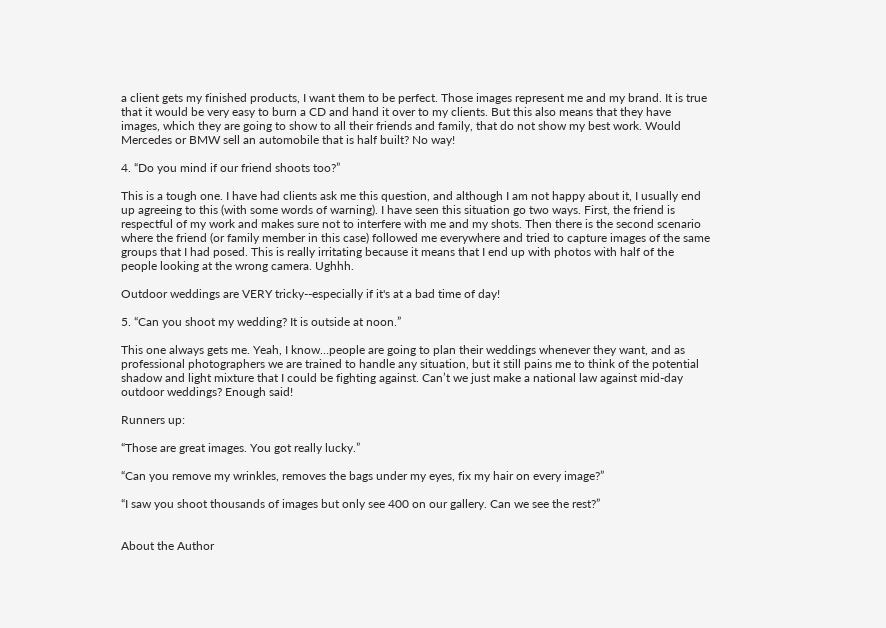a client gets my finished products, I want them to be perfect. Those images represent me and my brand. It is true that it would be very easy to burn a CD and hand it over to my clients. But this also means that they have images, which they are going to show to all their friends and family, that do not show my best work. Would Mercedes or BMW sell an automobile that is half built? No way!

4. “Do you mind if our friend shoots too?”

This is a tough one. I have had clients ask me this question, and although I am not happy about it, I usually end up agreeing to this (with some words of warning). I have seen this situation go two ways. First, the friend is respectful of my work and makes sure not to interfere with me and my shots. Then there is the second scenario where the friend (or family member in this case) followed me everywhere and tried to capture images of the same groups that I had posed. This is really irritating because it means that I end up with photos with half of the people looking at the wrong camera. Ughhh.

Outdoor weddings are VERY tricky--especially if it's at a bad time of day!

5. “Can you shoot my wedding? It is outside at noon.”

This one always gets me. Yeah, I know…people are going to plan their weddings whenever they want, and as professional photographers we are trained to handle any situation, but it still pains me to think of the potential shadow and light mixture that I could be fighting against. Can’t we just make a national law against mid-day outdoor weddings? Enough said!

Runners up:

“Those are great images. You got really lucky.”

“Can you remove my wrinkles, removes the bags under my eyes, fix my hair on every image?”

“I saw you shoot thousands of images but only see 400 on our gallery. Can we see the rest?”


About the Author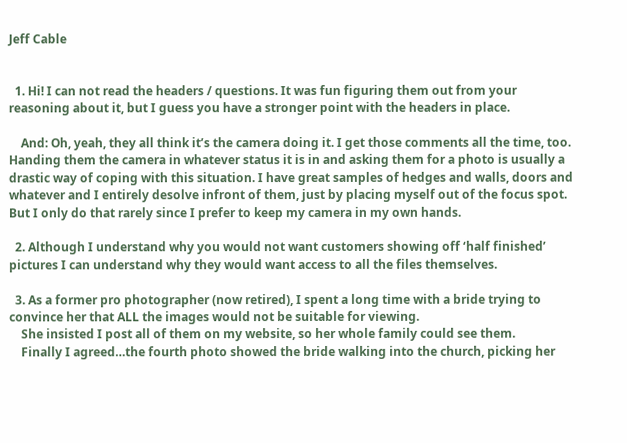Jeff Cable


  1. Hi! I can not read the headers / questions. It was fun figuring them out from your reasoning about it, but I guess you have a stronger point with the headers in place.

    And: Oh, yeah, they all think it’s the camera doing it. I get those comments all the time, too. Handing them the camera in whatever status it is in and asking them for a photo is usually a drastic way of coping with this situation. I have great samples of hedges and walls, doors and whatever and I entirely desolve infront of them, just by placing myself out of the focus spot. But I only do that rarely since I prefer to keep my camera in my own hands.

  2. Although I understand why you would not want customers showing off ‘half finished’ pictures I can understand why they would want access to all the files themselves.

  3. As a former pro photographer (now retired), I spent a long time with a bride trying to convince her that ALL the images would not be suitable for viewing.
    She insisted I post all of them on my website, so her whole family could see them.
    Finally I agreed…the fourth photo showed the bride walking into the church, picking her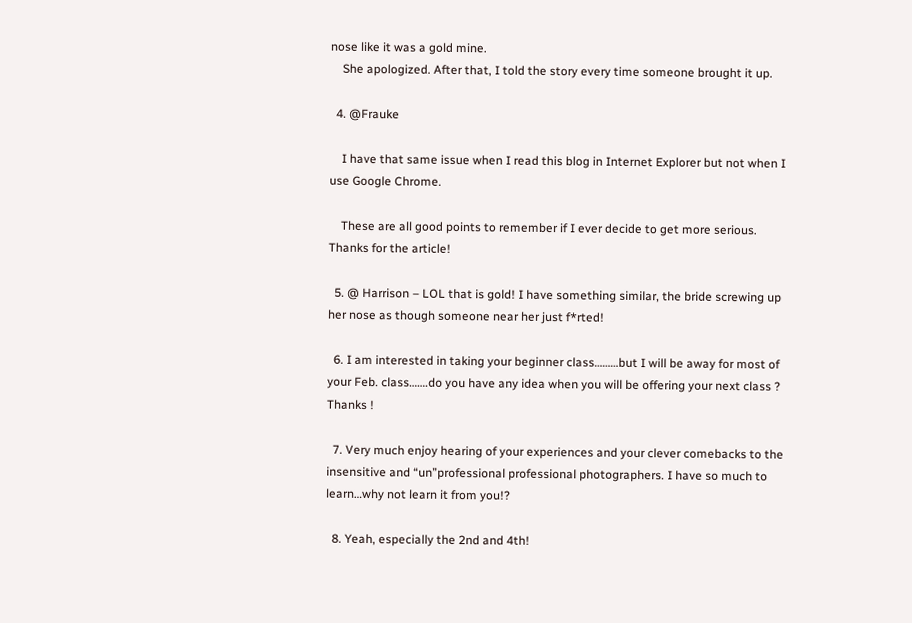nose like it was a gold mine.
    She apologized. After that, I told the story every time someone brought it up.

  4. @Frauke

    I have that same issue when I read this blog in Internet Explorer but not when I use Google Chrome.

    These are all good points to remember if I ever decide to get more serious. Thanks for the article!

  5. @ Harrison – LOL that is gold! I have something similar, the bride screwing up her nose as though someone near her just f*rted!

  6. I am interested in taking your beginner class………but I will be away for most of your Feb. class…….do you have any idea when you will be offering your next class ? Thanks !

  7. Very much enjoy hearing of your experiences and your clever comebacks to the insensitive and “un”professional professional photographers. I have so much to learn…why not learn it from you!?

  8. Yeah, especially the 2nd and 4th!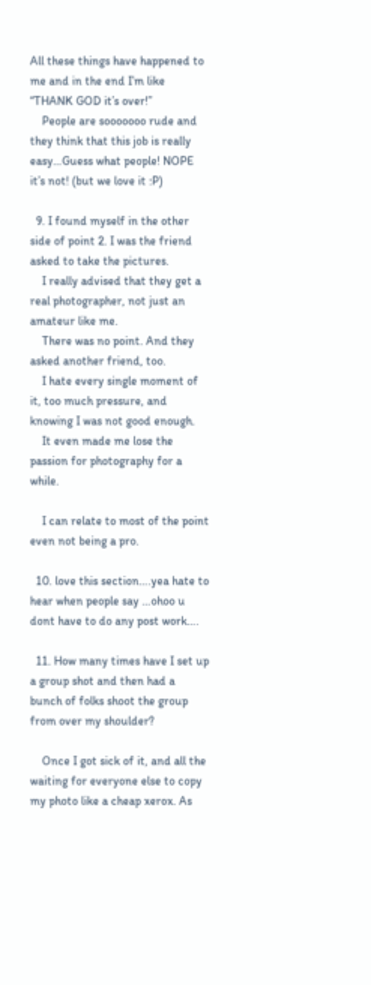All these things have happened to me and in the end I’m like “THANK GOD it’s over!”
    People are sooooooo rude and they think that this job is really easy…Guess what people! NOPE it’s not! (but we love it :P)

  9. I found myself in the other side of point 2. I was the friend asked to take the pictures.
    I really advised that they get a real photographer, not just an amateur like me.
    There was no point. And they asked another friend, too.
    I hate every single moment of it, too much pressure, and knowing I was not good enough.
    It even made me lose the passion for photography for a while.

    I can relate to most of the point even not being a pro.

  10. love this section….yea hate to hear when people say …ohoo u dont have to do any post work….

  11. How many times have I set up a group shot and then had a bunch of folks shoot the group from over my shoulder?

    Once I got sick of it, and all the waiting for everyone else to copy my photo like a cheap xerox. As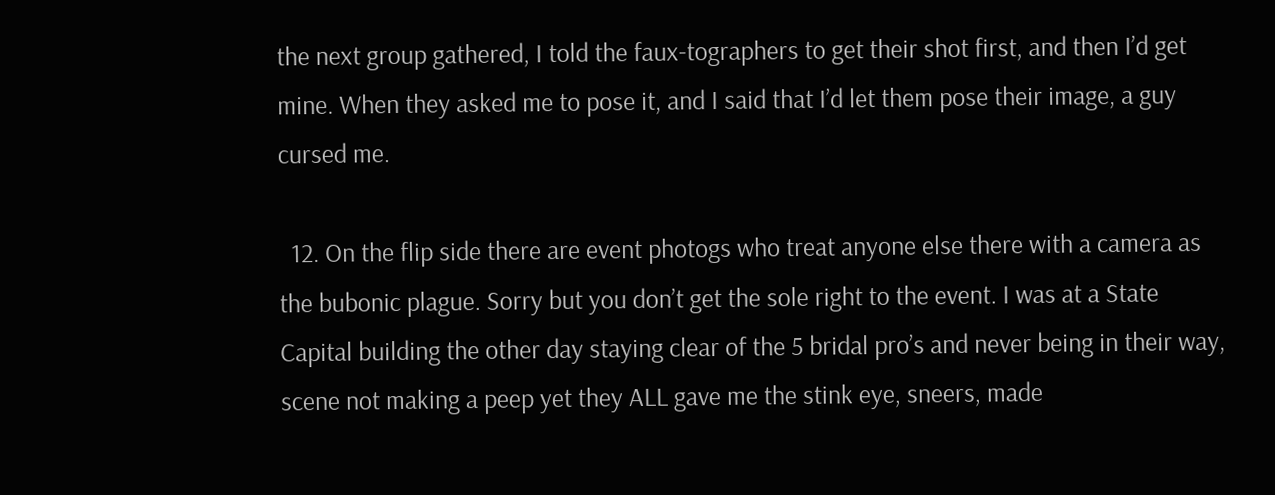the next group gathered, I told the faux-tographers to get their shot first, and then I’d get mine. When they asked me to pose it, and I said that I’d let them pose their image, a guy cursed me.

  12. On the flip side there are event photogs who treat anyone else there with a camera as the bubonic plague. Sorry but you don’t get the sole right to the event. I was at a State Capital building the other day staying clear of the 5 bridal pro’s and never being in their way, scene not making a peep yet they ALL gave me the stink eye, sneers, made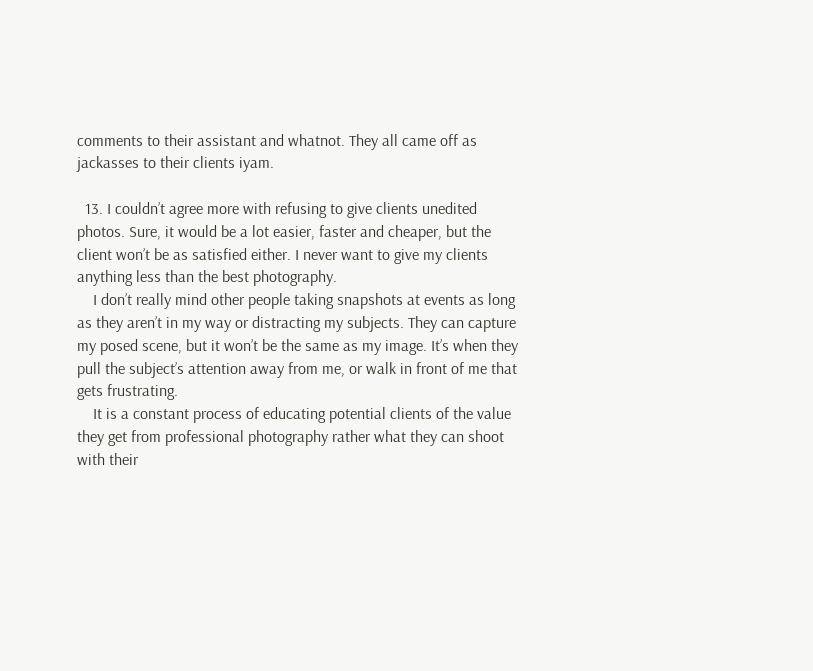comments to their assistant and whatnot. They all came off as jackasses to their clients iyam.

  13. I couldn’t agree more with refusing to give clients unedited photos. Sure, it would be a lot easier, faster and cheaper, but the client won’t be as satisfied either. I never want to give my clients anything less than the best photography.
    I don’t really mind other people taking snapshots at events as long as they aren’t in my way or distracting my subjects. They can capture my posed scene, but it won’t be the same as my image. It’s when they pull the subject’s attention away from me, or walk in front of me that gets frustrating.
    It is a constant process of educating potential clients of the value they get from professional photography rather what they can shoot with their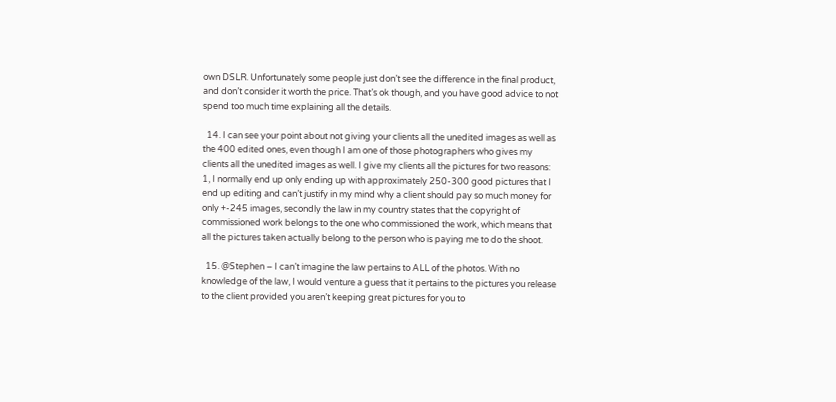own DSLR. Unfortunately some people just don’t see the difference in the final product, and don’t consider it worth the price. That’s ok though, and you have good advice to not spend too much time explaining all the details.

  14. I can see your point about not giving your clients all the unedited images as well as the 400 edited ones, even though I am one of those photographers who gives my clients all the unedited images as well. I give my clients all the pictures for two reasons: 1, I normally end up only ending up with approximately 250-300 good pictures that I end up editing and can’t justify in my mind why a client should pay so much money for only +-245 images, secondly the law in my country states that the copyright of commissioned work belongs to the one who commissioned the work, which means that all the pictures taken actually belong to the person who is paying me to do the shoot.

  15. @Stephen – I can’t imagine the law pertains to ALL of the photos. With no knowledge of the law, I would venture a guess that it pertains to the pictures you release to the client provided you aren’t keeping great pictures for you to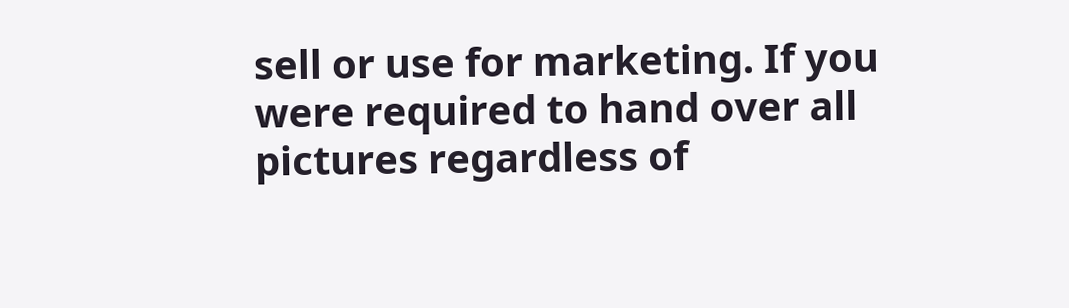sell or use for marketing. If you were required to hand over all pictures regardless of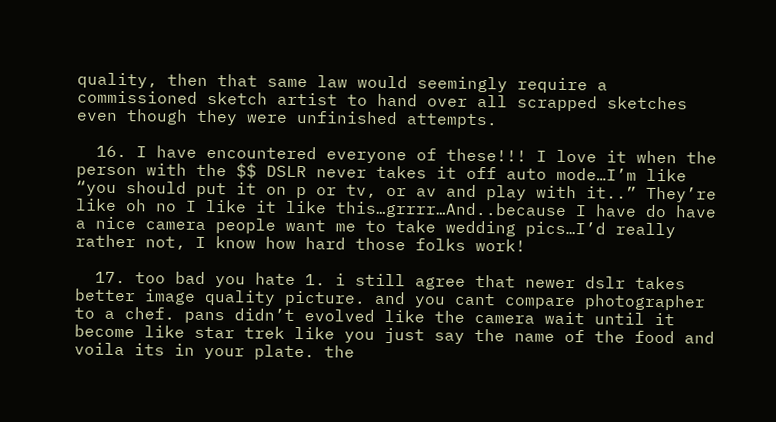quality, then that same law would seemingly require a commissioned sketch artist to hand over all scrapped sketches even though they were unfinished attempts.

  16. I have encountered everyone of these!!! I love it when the person with the $$ DSLR never takes it off auto mode…I’m like “you should put it on p or tv, or av and play with it..” They’re like oh no I like it like this…grrrr…And..because I have do have a nice camera people want me to take wedding pics…I’d really rather not, I know how hard those folks work!

  17. too bad you hate 1. i still agree that newer dslr takes better image quality picture. and you cant compare photographer to a chef. pans didn’t evolved like the camera wait until it become like star trek like you just say the name of the food and voila its in your plate. the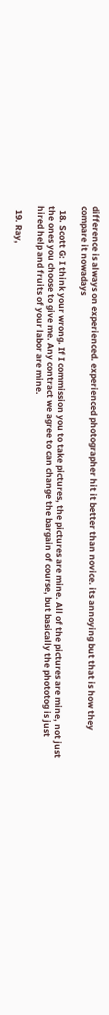difference is always on experienced. experienced photographer hit it better than novice. its annoying but that is how they compare it nowadays

  18. Scott G: I think your wrong. If I commission you to take pictures, the pictures are mine. All of the pictures are mine, not just the ones you choose to give me. Any contract we agree to can change the bargain of course, but basically the phototog is just hired help and fruits of your labor are mine.

  19. Ray,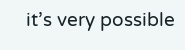it’s very possible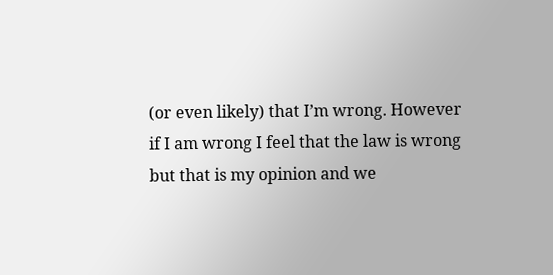(or even likely) that I’m wrong. However if I am wrong I feel that the law is wrong but that is my opinion and we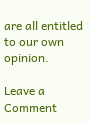are all entitled to our own opinion.

Leave a Comment